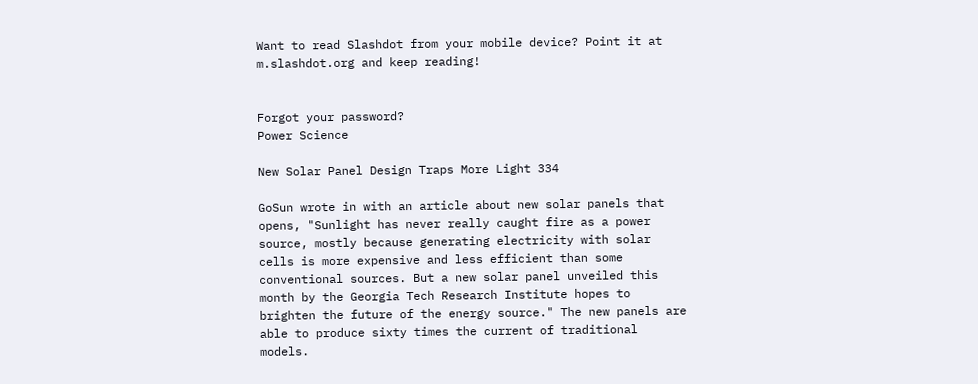Want to read Slashdot from your mobile device? Point it at m.slashdot.org and keep reading!


Forgot your password?
Power Science

New Solar Panel Design Traps More Light 334

GoSun wrote in with an article about new solar panels that opens, "Sunlight has never really caught fire as a power source, mostly because generating electricity with solar cells is more expensive and less efficient than some conventional sources. But a new solar panel unveiled this month by the Georgia Tech Research Institute hopes to brighten the future of the energy source." The new panels are able to produce sixty times the current of traditional models.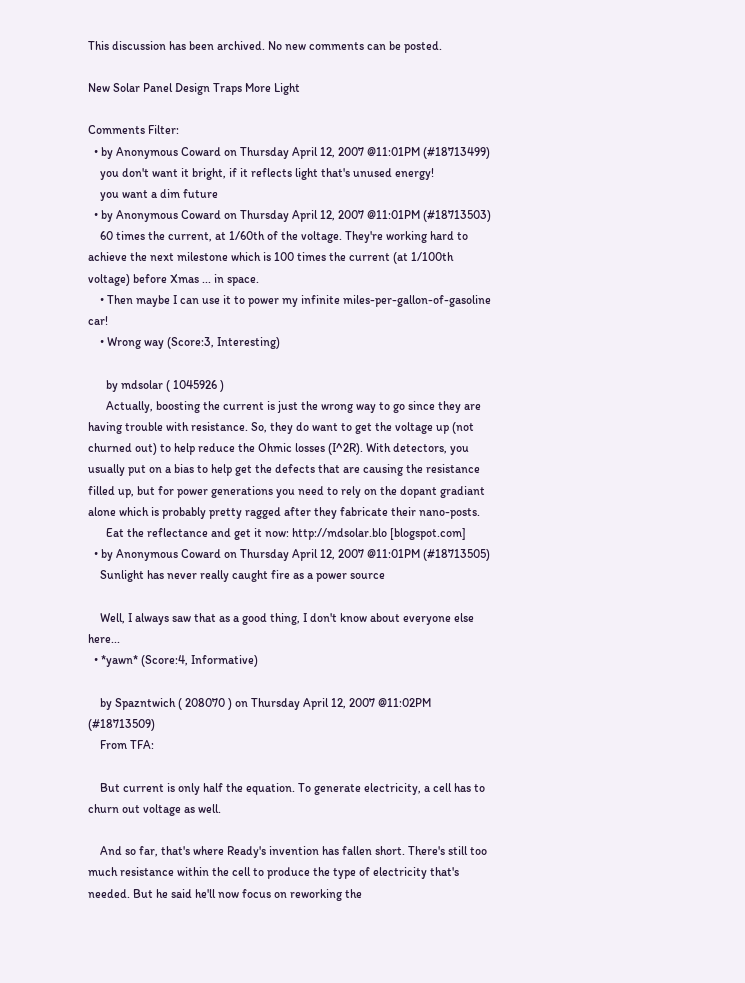This discussion has been archived. No new comments can be posted.

New Solar Panel Design Traps More Light

Comments Filter:
  • by Anonymous Coward on Thursday April 12, 2007 @11:01PM (#18713499)
    you don't want it bright, if it reflects light that's unused energy!
    you want a dim future
  • by Anonymous Coward on Thursday April 12, 2007 @11:01PM (#18713503)
    60 times the current, at 1/60th of the voltage. They're working hard to achieve the next milestone which is 100 times the current (at 1/100th voltage) before Xmas ... in space.
    • Then maybe I can use it to power my infinite miles-per-gallon-of-gasoline car!
    • Wrong way (Score:3, Interesting)

      by mdsolar ( 1045926 )
      Actually, boosting the current is just the wrong way to go since they are having trouble with resistance. So, they do want to get the voltage up (not churned out) to help reduce the Ohmic losses (I^2R). With detectors, you usually put on a bias to help get the defects that are causing the resistance filled up, but for power generations you need to rely on the dopant gradiant alone which is probably pretty ragged after they fabricate their nano-posts.
      Eat the reflectance and get it now: http://mdsolar.blo [blogspot.com]
  • by Anonymous Coward on Thursday April 12, 2007 @11:01PM (#18713505)
    Sunlight has never really caught fire as a power source

    Well, I always saw that as a good thing, I don't know about everyone else here...
  • *yawn* (Score:4, Informative)

    by Spazntwich ( 208070 ) on Thursday April 12, 2007 @11:02PM (#18713509)
    From TFA:

    But current is only half the equation. To generate electricity, a cell has to churn out voltage as well.

    And so far, that's where Ready's invention has fallen short. There's still too much resistance within the cell to produce the type of electricity that's needed. But he said he'll now focus on reworking the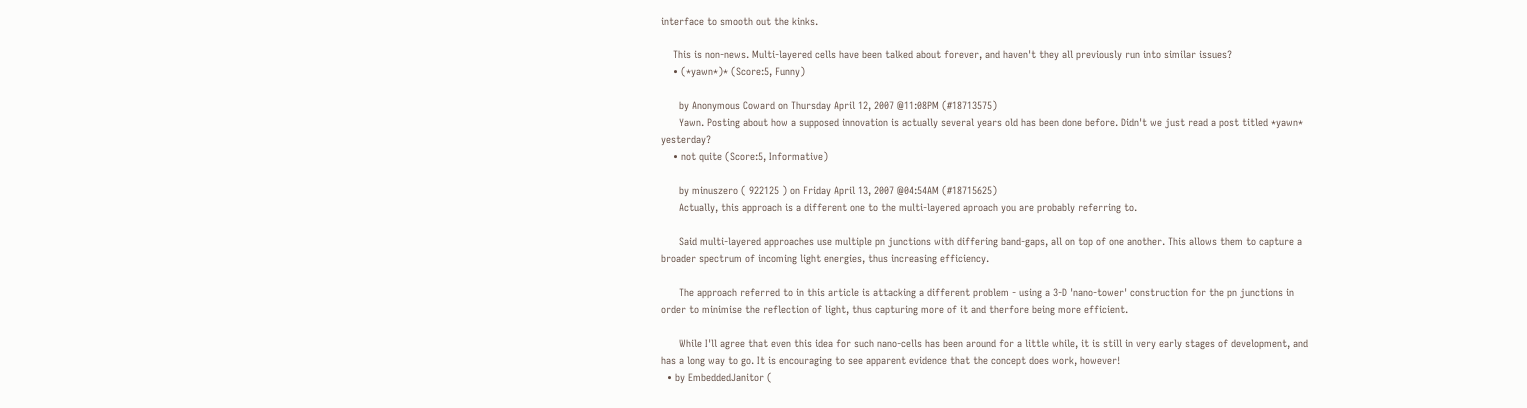interface to smooth out the kinks.

    This is non-news. Multi-layered cells have been talked about forever, and haven't they all previously run into similar issues?
    • (*yawn*)* (Score:5, Funny)

      by Anonymous Coward on Thursday April 12, 2007 @11:08PM (#18713575)
      Yawn. Posting about how a supposed innovation is actually several years old has been done before. Didn't we just read a post titled *yawn* yesterday?
    • not quite (Score:5, Informative)

      by minuszero ( 922125 ) on Friday April 13, 2007 @04:54AM (#18715625)
      Actually, this approach is a different one to the multi-layered aproach you are probably referring to.

      Said multi-layered approaches use multiple pn junctions with differing band-gaps, all on top of one another. This allows them to capture a broader spectrum of incoming light energies, thus increasing efficiency.

      The approach referred to in this article is attacking a different problem - using a 3-D 'nano-tower' construction for the pn junctions in order to minimise the reflection of light, thus capturing more of it and therfore being more efficient.

      While I'll agree that even this idea for such nano-cells has been around for a little while, it is still in very early stages of development, and has a long way to go. It is encouraging to see apparent evidence that the concept does work, however!
  • by EmbeddedJanitor (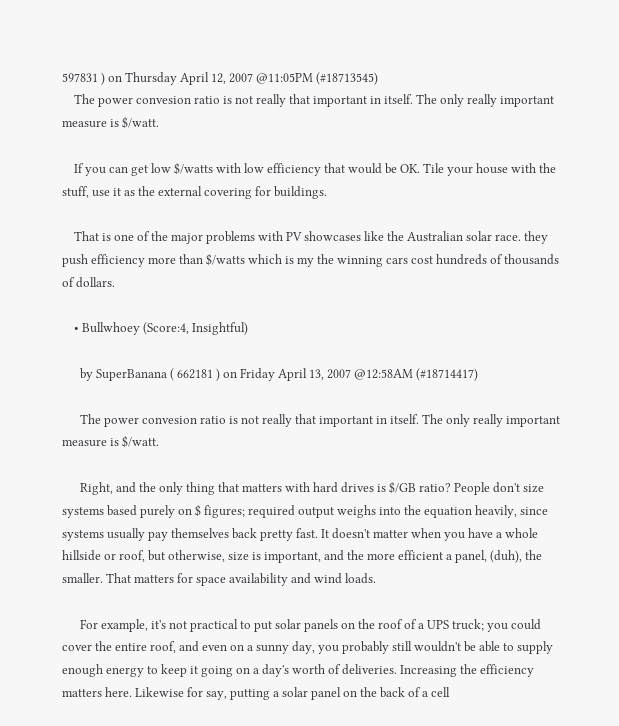597831 ) on Thursday April 12, 2007 @11:05PM (#18713545)
    The power convesion ratio is not really that important in itself. The only really important measure is $/watt.

    If you can get low $/watts with low efficiency that would be OK. Tile your house with the stuff, use it as the external covering for buildings.

    That is one of the major problems with PV showcases like the Australian solar race. they push efficiency more than $/watts which is my the winning cars cost hundreds of thousands of dollars.

    • Bullwhoey (Score:4, Insightful)

      by SuperBanana ( 662181 ) on Friday April 13, 2007 @12:58AM (#18714417)

      The power convesion ratio is not really that important in itself. The only really important measure is $/watt.

      Right, and the only thing that matters with hard drives is $/GB ratio? People don't size systems based purely on $ figures; required output weighs into the equation heavily, since systems usually pay themselves back pretty fast. It doesn't matter when you have a whole hillside or roof, but otherwise, size is important, and the more efficient a panel, (duh), the smaller. That matters for space availability and wind loads.

      For example, it's not practical to put solar panels on the roof of a UPS truck; you could cover the entire roof, and even on a sunny day, you probably still wouldn't be able to supply enough energy to keep it going on a day's worth of deliveries. Increasing the efficiency matters here. Likewise for say, putting a solar panel on the back of a cell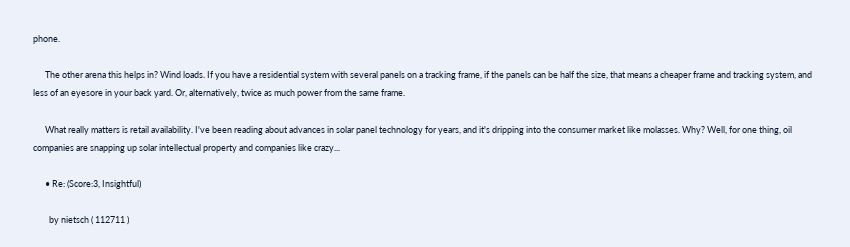phone.

      The other arena this helps in? Wind loads. If you have a residential system with several panels on a tracking frame, if the panels can be half the size, that means a cheaper frame and tracking system, and less of an eyesore in your back yard. Or, alternatively, twice as much power from the same frame.

      What really matters is retail availability. I've been reading about advances in solar panel technology for years, and it's dripping into the consumer market like molasses. Why? Well, for one thing, oil companies are snapping up solar intellectual property and companies like crazy...

      • Re: (Score:3, Insightful)

        by nietsch ( 112711 )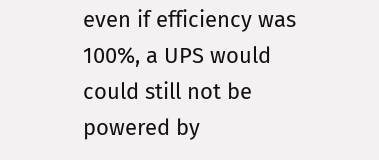even if efficiency was 100%, a UPS would could still not be powered by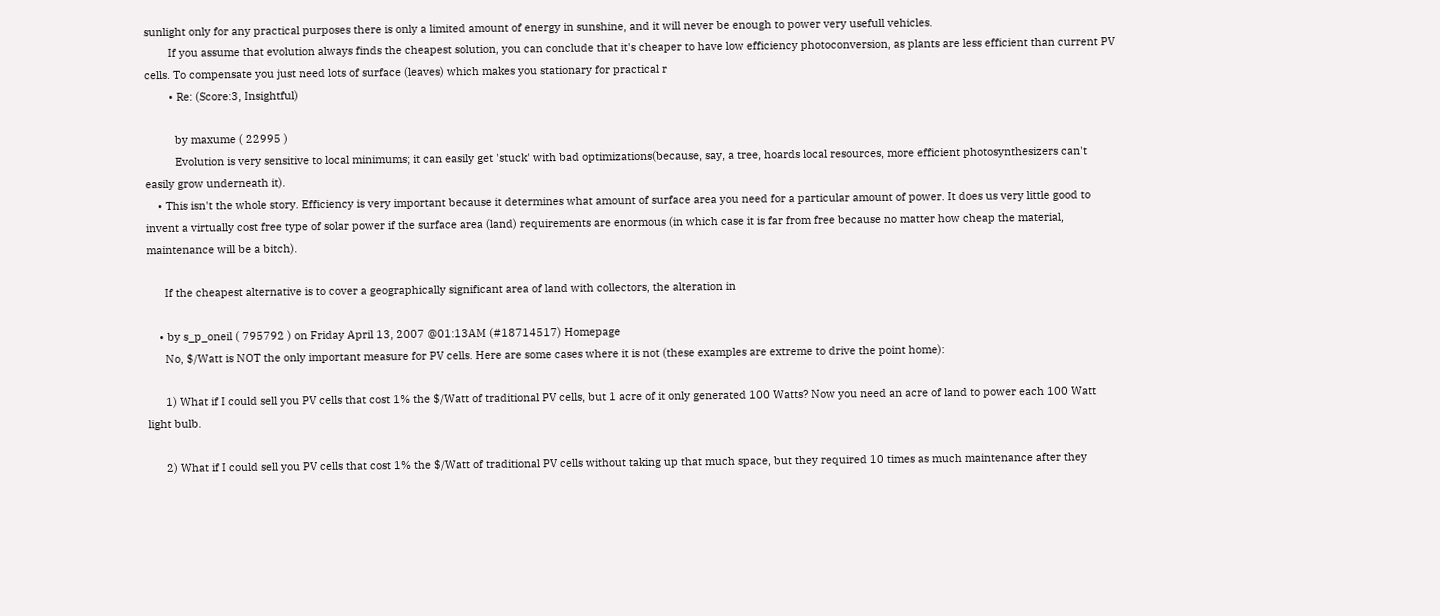sunlight only for any practical purposes there is only a limited amount of energy in sunshine, and it will never be enough to power very usefull vehicles.
        If you assume that evolution always finds the cheapest solution, you can conclude that it's cheaper to have low efficiency photoconversion, as plants are less efficient than current PV cells. To compensate you just need lots of surface (leaves) which makes you stationary for practical r
        • Re: (Score:3, Insightful)

          by maxume ( 22995 )
          Evolution is very sensitive to local minimums; it can easily get 'stuck' with bad optimizations(because, say, a tree, hoards local resources, more efficient photosynthesizers can't easily grow underneath it).
    • This isn't the whole story. Efficiency is very important because it determines what amount of surface area you need for a particular amount of power. It does us very little good to invent a virtually cost free type of solar power if the surface area (land) requirements are enormous (in which case it is far from free because no matter how cheap the material, maintenance will be a bitch).

      If the cheapest alternative is to cover a geographically significant area of land with collectors, the alteration in

    • by s_p_oneil ( 795792 ) on Friday April 13, 2007 @01:13AM (#18714517) Homepage
      No, $/Watt is NOT the only important measure for PV cells. Here are some cases where it is not (these examples are extreme to drive the point home):

      1) What if I could sell you PV cells that cost 1% the $/Watt of traditional PV cells, but 1 acre of it only generated 100 Watts? Now you need an acre of land to power each 100 Watt light bulb.

      2) What if I could sell you PV cells that cost 1% the $/Watt of traditional PV cells without taking up that much space, but they required 10 times as much maintenance after they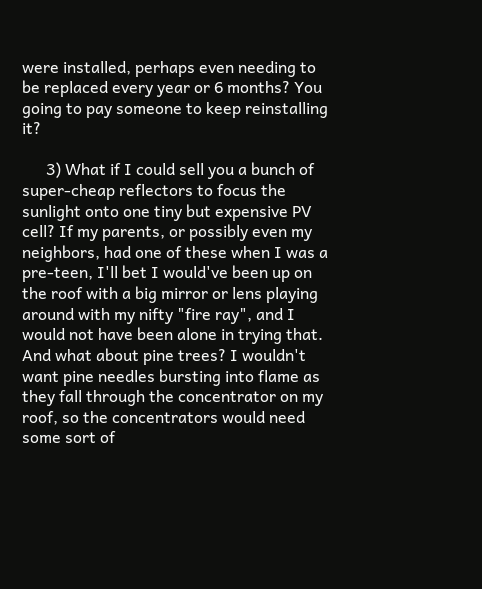were installed, perhaps even needing to be replaced every year or 6 months? You going to pay someone to keep reinstalling it?

      3) What if I could sell you a bunch of super-cheap reflectors to focus the sunlight onto one tiny but expensive PV cell? If my parents, or possibly even my neighbors, had one of these when I was a pre-teen, I'll bet I would've been up on the roof with a big mirror or lens playing around with my nifty "fire ray", and I would not have been alone in trying that. And what about pine trees? I wouldn't want pine needles bursting into flame as they fall through the concentrator on my roof, so the concentrators would need some sort of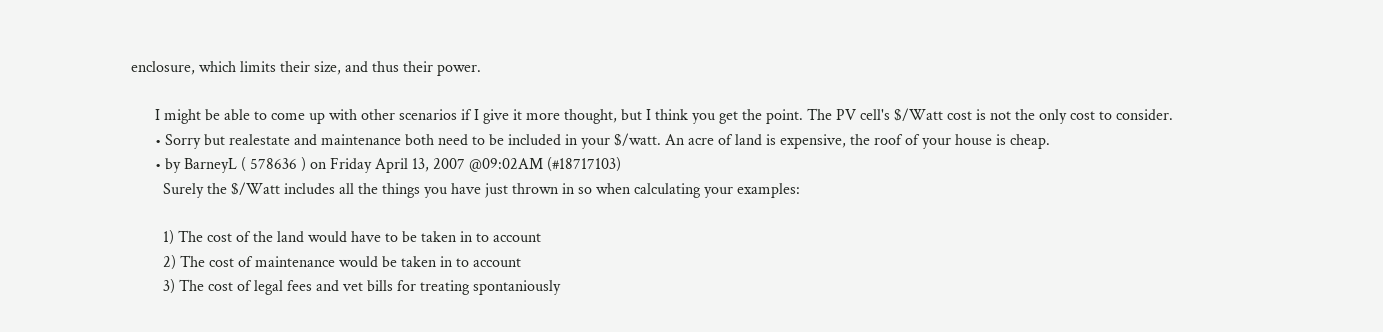enclosure, which limits their size, and thus their power.

      I might be able to come up with other scenarios if I give it more thought, but I think you get the point. The PV cell's $/Watt cost is not the only cost to consider.
      • Sorry but realestate and maintenance both need to be included in your $/watt. An acre of land is expensive, the roof of your house is cheap.
      • by BarneyL ( 578636 ) on Friday April 13, 2007 @09:02AM (#18717103)
        Surely the $/Watt includes all the things you have just thrown in so when calculating your examples:

        1) The cost of the land would have to be taken in to account
        2) The cost of maintenance would be taken in to account
        3) The cost of legal fees and vet bills for treating spontaniously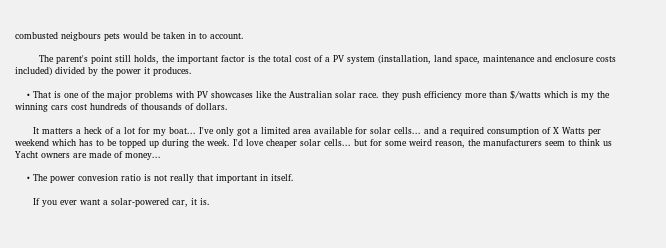combusted neigbours pets would be taken in to account.

        The parent's point still holds, the important factor is the total cost of a PV system (installation, land space, maintenance and enclosure costs included) divided by the power it produces.

    • That is one of the major problems with PV showcases like the Australian solar race. they push efficiency more than $/watts which is my the winning cars cost hundreds of thousands of dollars.

      It matters a heck of a lot for my boat... I've only got a limited area available for solar cells... and a required consumption of X Watts per weekend which has to be topped up during the week. I'd love cheaper solar cells... but for some weird reason, the manufacturers seem to think us Yacht owners are made of money...

    • The power convesion ratio is not really that important in itself.

      If you ever want a solar-powered car, it is.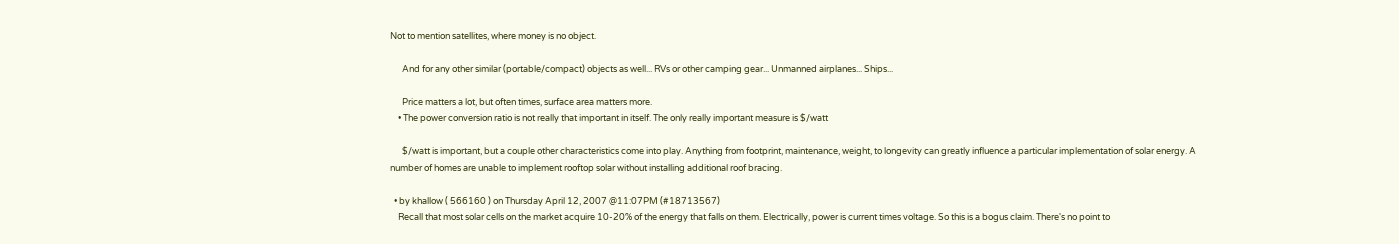Not to mention satellites, where money is no object.

      And for any other similar (portable/compact) objects as well... RVs or other camping gear... Unmanned airplanes... Ships...

      Price matters a lot, but often times, surface area matters more.
    • The power conversion ratio is not really that important in itself. The only really important measure is $/watt

      $/watt is important, but a couple other characteristics come into play. Anything from footprint, maintenance, weight, to longevity can greatly influence a particular implementation of solar energy. A number of homes are unable to implement rooftop solar without installing additional roof bracing.

  • by khallow ( 566160 ) on Thursday April 12, 2007 @11:07PM (#18713567)
    Recall that most solar cells on the market acquire 10-20% of the energy that falls on them. Electrically, power is current times voltage. So this is a bogus claim. There's no point to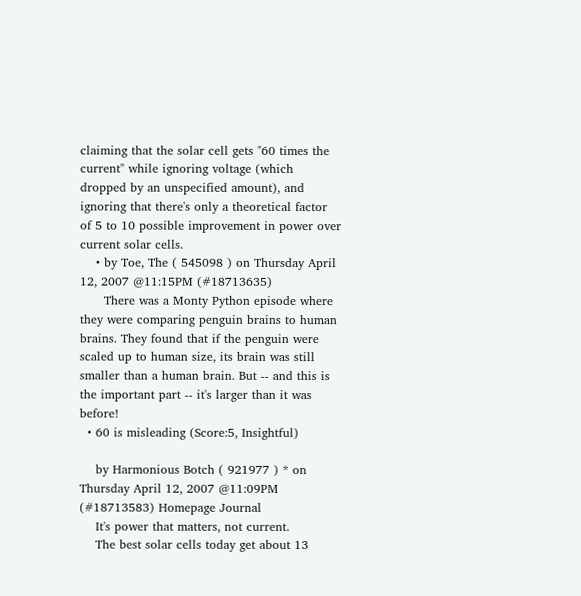claiming that the solar cell gets "60 times the current" while ignoring voltage (which dropped by an unspecified amount), and ignoring that there's only a theoretical factor of 5 to 10 possible improvement in power over current solar cells.
    • by Toe, The ( 545098 ) on Thursday April 12, 2007 @11:15PM (#18713635)
      There was a Monty Python episode where they were comparing penguin brains to human brains. They found that if the penguin were scaled up to human size, its brain was still smaller than a human brain. But -- and this is the important part -- it's larger than it was before!
  • 60 is misleading (Score:5, Insightful)

    by Harmonious Botch ( 921977 ) * on Thursday April 12, 2007 @11:09PM (#18713583) Homepage Journal
    It's power that matters, not current.
    The best solar cells today get about 13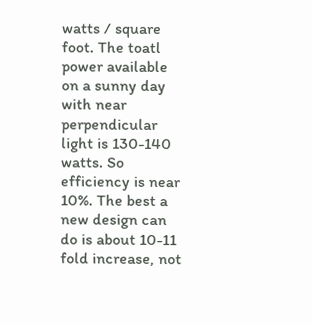watts / square foot. The toatl power available on a sunny day with near perpendicular light is 130-140 watts. So efficiency is near 10%. The best a new design can do is about 10-11 fold increase, not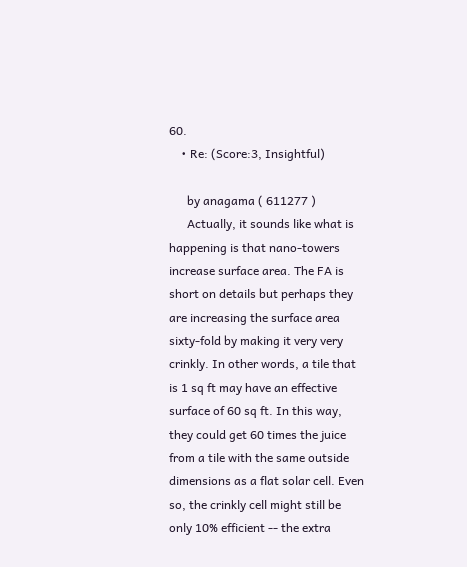60.
    • Re: (Score:3, Insightful)

      by anagama ( 611277 )
      Actually, it sounds like what is happening is that nano-towers increase surface area. The FA is short on details but perhaps they are increasing the surface area sixty-fold by making it very very crinkly. In other words, a tile that is 1 sq ft may have an effective surface of 60 sq ft. In this way, they could get 60 times the juice from a tile with the same outside dimensions as a flat solar cell. Even so, the crinkly cell might still be only 10% efficient -- the extra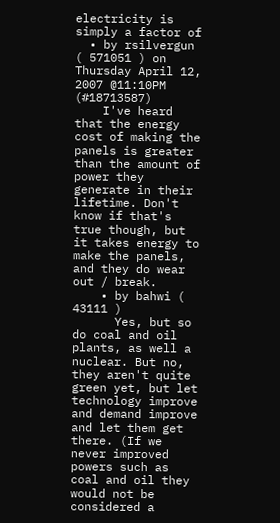electricity is simply a factor of
  • by rsilvergun ( 571051 ) on Thursday April 12, 2007 @11:10PM (#18713587)
    I've heard that the energy cost of making the panels is greater than the amount of power they generate in their lifetime. Don't know if that's true though, but it takes energy to make the panels, and they do wear out / break.
    • by bahwi ( 43111 )
      Yes, but so do coal and oil plants, as well a nuclear. But no, they aren't quite green yet, but let technology improve and demand improve and let them get there. (If we never improved powers such as coal and oil they would not be considered a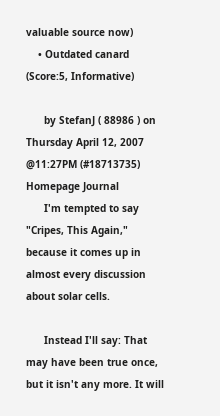valuable source now)
    • Outdated canard (Score:5, Informative)

      by StefanJ ( 88986 ) on Thursday April 12, 2007 @11:27PM (#18713735) Homepage Journal
      I'm tempted to say "Cripes, This Again," because it comes up in almost every discussion about solar cells.

      Instead I'll say: That may have been true once, but it isn't any more. It will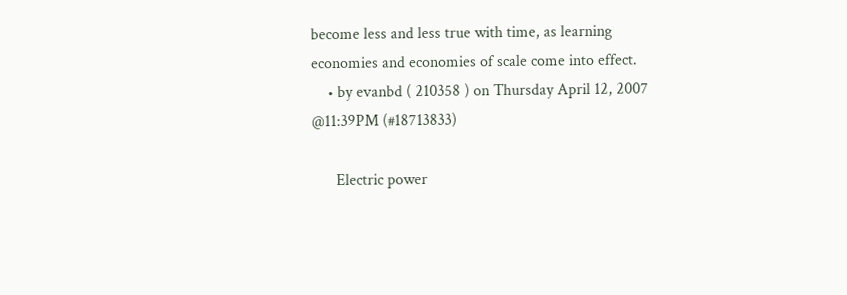become less and less true with time, as learning economies and economies of scale come into effect.
    • by evanbd ( 210358 ) on Thursday April 12, 2007 @11:39PM (#18713833)

      Electric power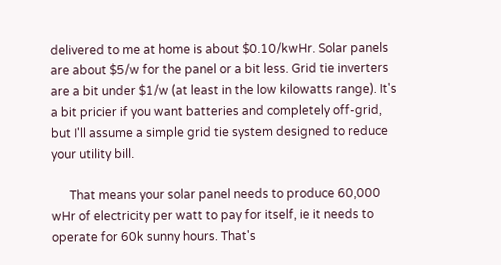delivered to me at home is about $0.10/kwHr. Solar panels are about $5/w for the panel or a bit less. Grid tie inverters are a bit under $1/w (at least in the low kilowatts range). It's a bit pricier if you want batteries and completely off-grid, but I'll assume a simple grid tie system designed to reduce your utility bill.

      That means your solar panel needs to produce 60,000 wHr of electricity per watt to pay for itself, ie it needs to operate for 60k sunny hours. That's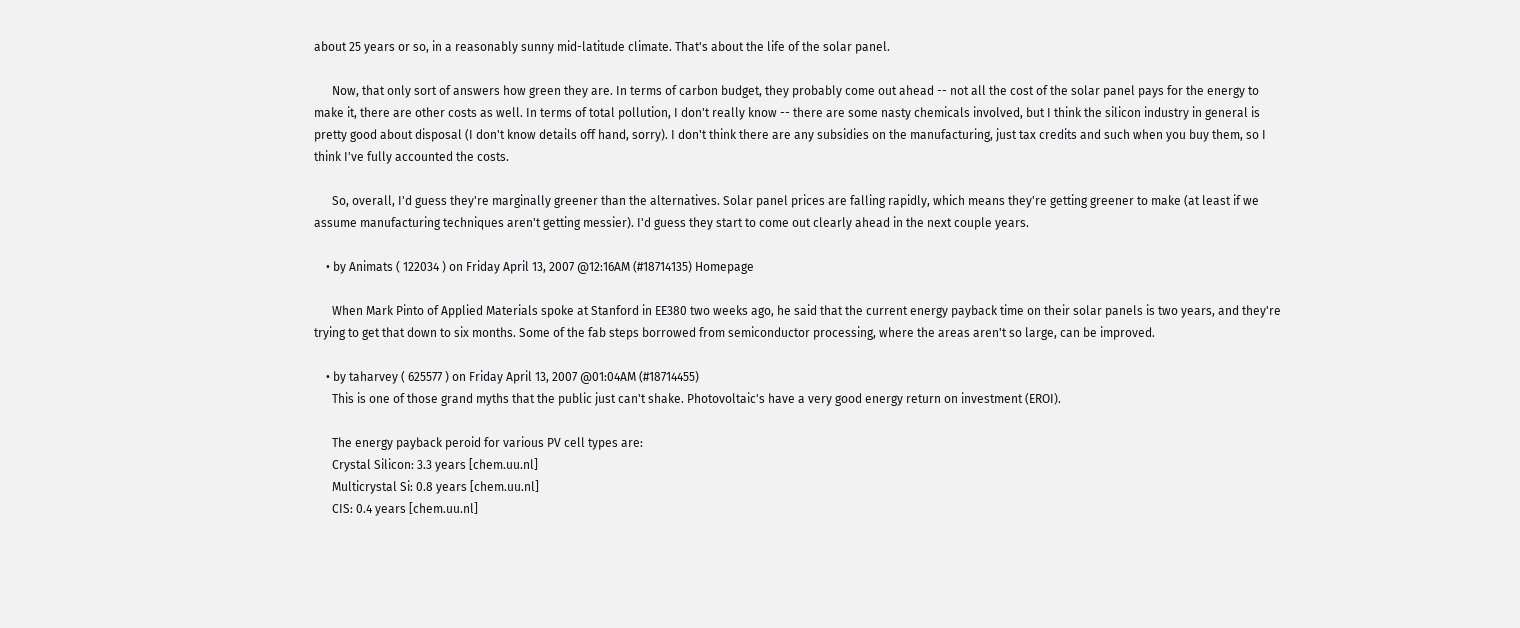about 25 years or so, in a reasonably sunny mid-latitude climate. That's about the life of the solar panel.

      Now, that only sort of answers how green they are. In terms of carbon budget, they probably come out ahead -- not all the cost of the solar panel pays for the energy to make it, there are other costs as well. In terms of total pollution, I don't really know -- there are some nasty chemicals involved, but I think the silicon industry in general is pretty good about disposal (I don't know details off hand, sorry). I don't think there are any subsidies on the manufacturing, just tax credits and such when you buy them, so I think I've fully accounted the costs.

      So, overall, I'd guess they're marginally greener than the alternatives. Solar panel prices are falling rapidly, which means they're getting greener to make (at least if we assume manufacturing techniques aren't getting messier). I'd guess they start to come out clearly ahead in the next couple years.

    • by Animats ( 122034 ) on Friday April 13, 2007 @12:16AM (#18714135) Homepage

      When Mark Pinto of Applied Materials spoke at Stanford in EE380 two weeks ago, he said that the current energy payback time on their solar panels is two years, and they're trying to get that down to six months. Some of the fab steps borrowed from semiconductor processing, where the areas aren't so large, can be improved.

    • by taharvey ( 625577 ) on Friday April 13, 2007 @01:04AM (#18714455)
      This is one of those grand myths that the public just can't shake. Photovoltaic's have a very good energy return on investment (EROI).

      The energy payback peroid for various PV cell types are:
      Crystal Silicon: 3.3 years [chem.uu.nl]
      Multicrystal Si: 0.8 years [chem.uu.nl]
      CIS: 0.4 years [chem.uu.nl]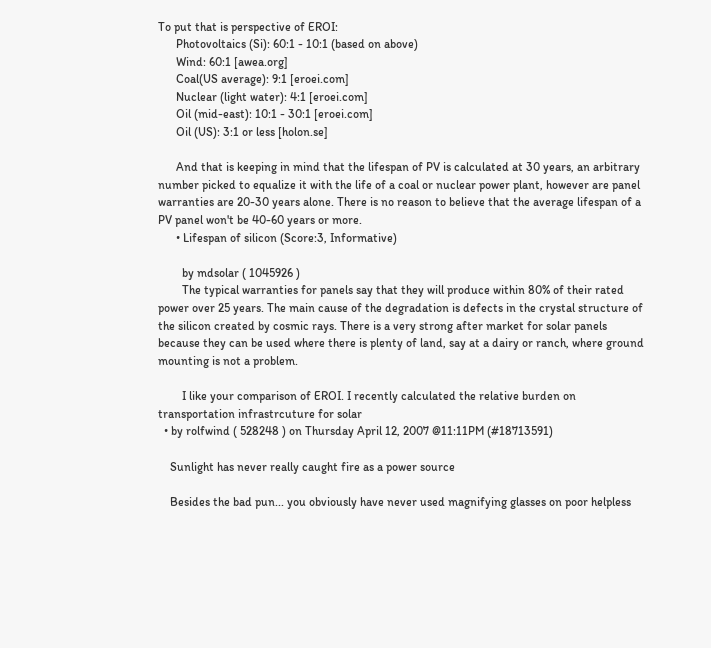To put that is perspective of EROI:
      Photovoltaics (Si): 60:1 - 10:1 (based on above)
      Wind: 60:1 [awea.org]
      Coal(US average): 9:1 [eroei.com]
      Nuclear (light water): 4:1 [eroei.com]
      Oil (mid-east): 10:1 - 30:1 [eroei.com]
      Oil (US): 3:1 or less [holon.se]

      And that is keeping in mind that the lifespan of PV is calculated at 30 years, an arbitrary number picked to equalize it with the life of a coal or nuclear power plant, however are panel warranties are 20-30 years alone. There is no reason to believe that the average lifespan of a PV panel won't be 40-60 years or more.
      • Lifespan of silicon (Score:3, Informative)

        by mdsolar ( 1045926 )
        The typical warranties for panels say that they will produce within 80% of their rated power over 25 years. The main cause of the degradation is defects in the crystal structure of the silicon created by cosmic rays. There is a very strong after market for solar panels because they can be used where there is plenty of land, say at a dairy or ranch, where ground mounting is not a problem.

        I like your comparison of EROI. I recently calculated the relative burden on transportation infrastrcuture for solar
  • by rolfwind ( 528248 ) on Thursday April 12, 2007 @11:11PM (#18713591)

    Sunlight has never really caught fire as a power source

    Besides the bad pun... you obviously have never used magnifying glasses on poor helpless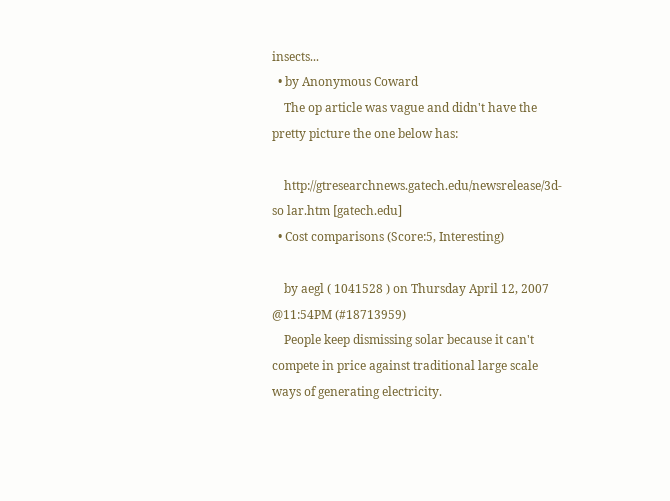insects...
  • by Anonymous Coward
    The op article was vague and didn't have the pretty picture the one below has:

    http://gtresearchnews.gatech.edu/newsrelease/3d-so lar.htm [gatech.edu]
  • Cost comparisons (Score:5, Interesting)

    by aegl ( 1041528 ) on Thursday April 12, 2007 @11:54PM (#18713959)
    People keep dismissing solar because it can't compete in price against traditional large scale ways of generating electricity.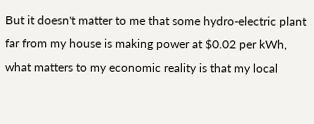But it doesn't matter to me that some hydro-electric plant far from my house is making power at $0.02 per kWh, what matters to my economic reality is that my local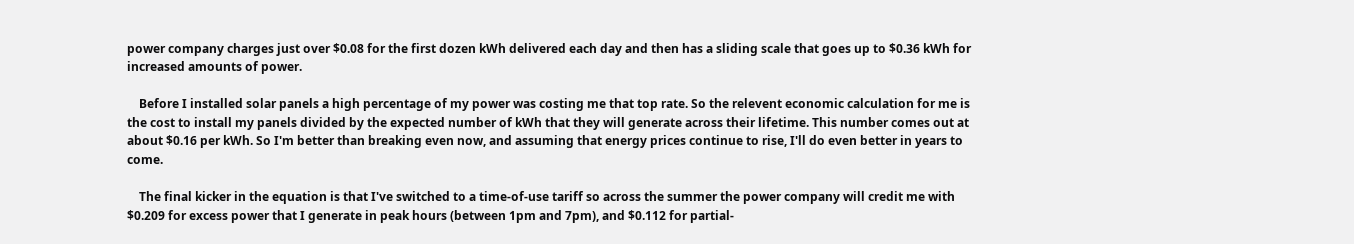power company charges just over $0.08 for the first dozen kWh delivered each day and then has a sliding scale that goes up to $0.36 kWh for increased amounts of power.

    Before I installed solar panels a high percentage of my power was costing me that top rate. So the relevent economic calculation for me is the cost to install my panels divided by the expected number of kWh that they will generate across their lifetime. This number comes out at about $0.16 per kWh. So I'm better than breaking even now, and assuming that energy prices continue to rise, I'll do even better in years to come.

    The final kicker in the equation is that I've switched to a time-of-use tariff so across the summer the power company will credit me with $0.209 for excess power that I generate in peak hours (between 1pm and 7pm), and $0.112 for partial-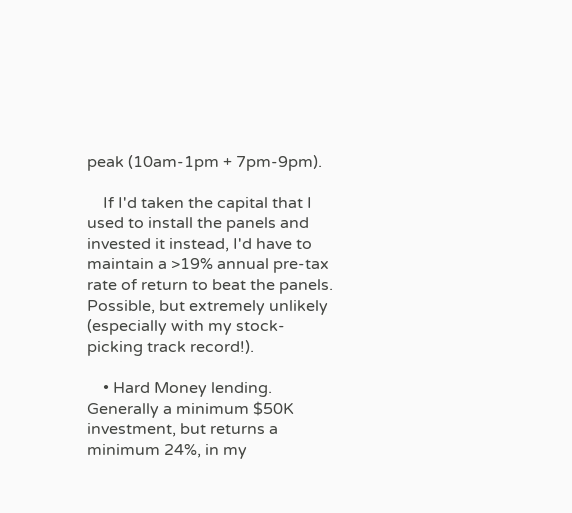peak (10am-1pm + 7pm-9pm).

    If I'd taken the capital that I used to install the panels and invested it instead, I'd have to maintain a >19% annual pre-tax rate of return to beat the panels. Possible, but extremely unlikely (especially with my stock-picking track record!).

    • Hard Money lending. Generally a minimum $50K investment, but returns a minimum 24%, in my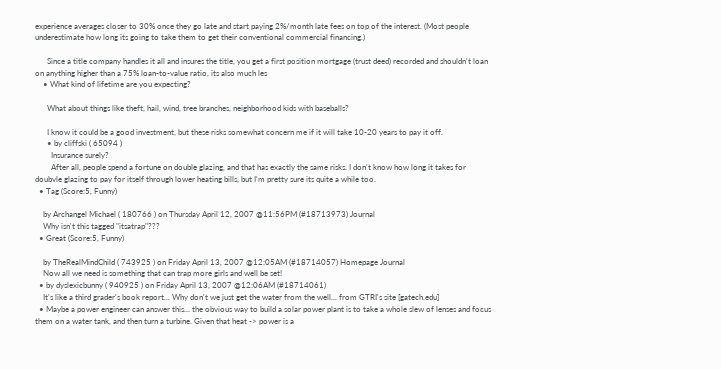experience averages closer to 30% once they go late and start paying 2%/month late fees on top of the interest. (Most people underestimate how long its going to take them to get their conventional commercial financing.)

      Since a title company handles it all and insures the title, you get a first position mortgage (trust deed) recorded and shouldn't loan on anything higher than a 75% loan-to-value ratio, its also much les
    • What kind of lifetime are you expecting?

      What about things like theft, hail, wind, tree branches, neighborhood kids with baseballs?

      I know it could be a good investment, but these risks somewhat concern me if it will take 10-20 years to pay it off.
      • by cliffski ( 65094 )
        Insurance surely?
        After all, people spend a fortune on double glazing, and that has exactly the same risks. I don't know how long it takes for doubvle glazing to pay for itself through lower heating bills, but I'm pretty sure its quite a while too.
  • Tag (Score:5, Funny)

    by Archangel Michael ( 180766 ) on Thursday April 12, 2007 @11:56PM (#18713973) Journal
    Why isn't this tagged "itsatrap"???
  • Great (Score:5, Funny)

    by TheRealMindChild ( 743925 ) on Friday April 13, 2007 @12:05AM (#18714057) Homepage Journal
    Now all we need is something that can trap more girls and well be set!
  • by dyslexicbunny ( 940925 ) on Friday April 13, 2007 @12:06AM (#18714061)
    It's like a third grader's book report... Why don't we just get the water from the well... from GTRI's site [gatech.edu]
  • Maybe a power engineer can answer this... the obvious way to build a solar power plant is to take a whole slew of lenses and focus them on a water tank, and then turn a turbine. Given that heat -> power is a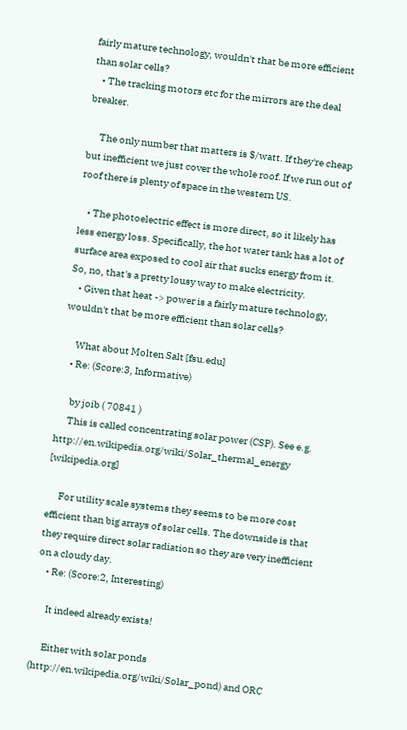fairly mature technology, wouldn't that be more efficient than solar cells?
    • The tracking motors etc for the mirrors are the deal breaker.

      The only number that matters is $/watt. If they're cheap but inefficient we just cover the whole roof. If we run out of roof there is plenty of space in the western US.

    • The photoelectric effect is more direct, so it likely has less energy loss. Specifically, the hot water tank has a lot of surface area exposed to cool air that sucks energy from it. So, no, that's a pretty lousy way to make electricity.
    • Given that heat -> power is a fairly mature technology, wouldn't that be more efficient than solar cells?

      What about Molten Salt [fsu.edu]
    • Re: (Score:3, Informative)

      by joib ( 70841 )
      This is called concentrating solar power (CSP). See e.g. http://en.wikipedia.org/wiki/Solar_thermal_energy [wikipedia.org]

      For utility scale systems they seems to be more cost efficient than big arrays of solar cells. The downside is that they require direct solar radiation so they are very inefficient on a cloudy day.
    • Re: (Score:2, Interesting)

      It indeed already exists!

      Either with solar ponds (http://en.wikipedia.org/wiki/Solar_pond) and ORC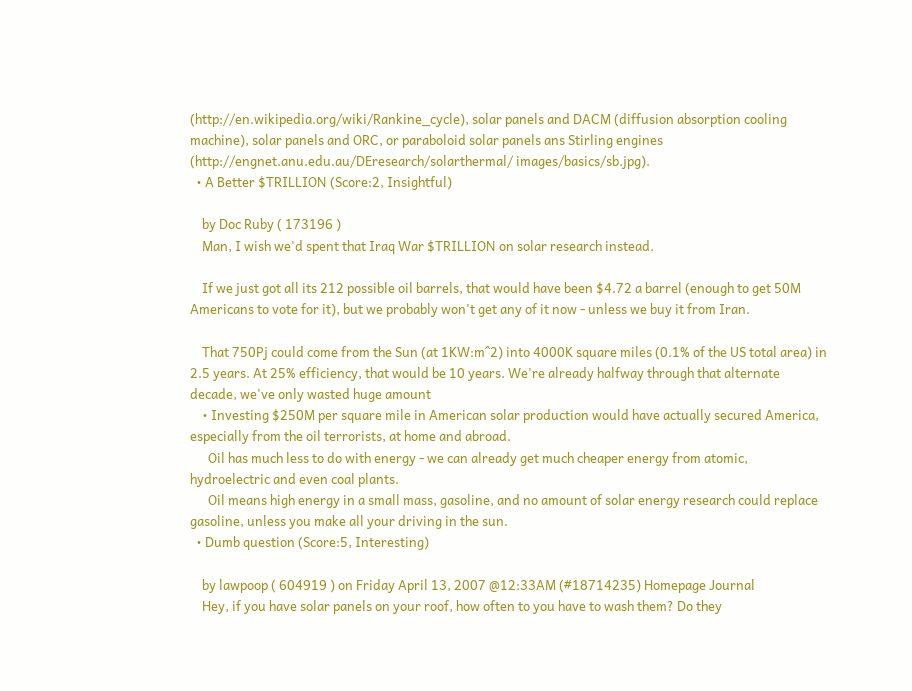(http://en.wikipedia.org/wiki/Rankine_cycle), solar panels and DACM (diffusion absorption cooling machine), solar panels and ORC, or paraboloid solar panels ans Stirling engines (http://engnet.anu.edu.au/DEresearch/solarthermal/ images/basics/sb.jpg).
  • A Better $TRILLION (Score:2, Insightful)

    by Doc Ruby ( 173196 )
    Man, I wish we'd spent that Iraq War $TRILLION on solar research instead.

    If we just got all its 212 possible oil barrels, that would have been $4.72 a barrel (enough to get 50M Americans to vote for it), but we probably won't get any of it now - unless we buy it from Iran.

    That 750Pj could come from the Sun (at 1KW:m^2) into 4000K square miles (0.1% of the US total area) in 2.5 years. At 25% efficiency, that would be 10 years. We're already halfway through that alternate decade, we've only wasted huge amount
    • Investing $250M per square mile in American solar production would have actually secured America, especially from the oil terrorists, at home and abroad.
      Oil has much less to do with energy - we can already get much cheaper energy from atomic, hydroelectric and even coal plants.
      Oil means high energy in a small mass, gasoline, and no amount of solar energy research could replace gasoline, unless you make all your driving in the sun.
  • Dumb question (Score:5, Interesting)

    by lawpoop ( 604919 ) on Friday April 13, 2007 @12:33AM (#18714235) Homepage Journal
    Hey, if you have solar panels on your roof, how often to you have to wash them? Do they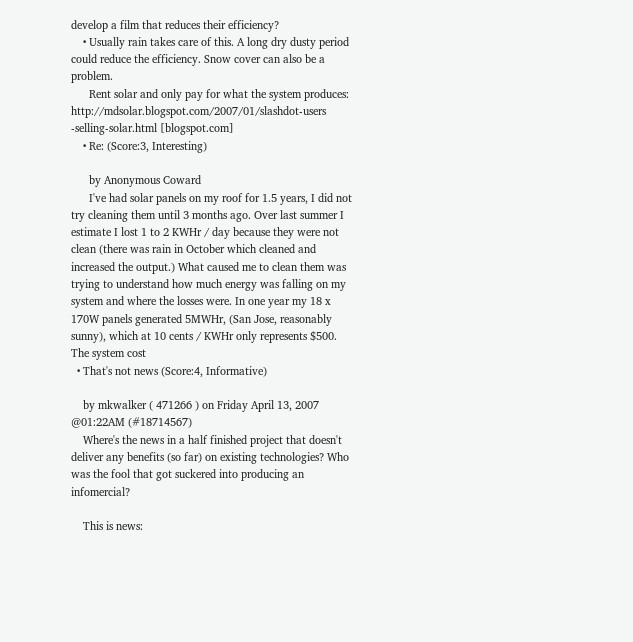develop a film that reduces their efficiency?
    • Usually rain takes care of this. A long dry dusty period could reduce the efficiency. Snow cover can also be a problem.
      Rent solar and only pay for what the system produces: http://mdsolar.blogspot.com/2007/01/slashdot-users -selling-solar.html [blogspot.com]
    • Re: (Score:3, Interesting)

      by Anonymous Coward
      I've had solar panels on my roof for 1.5 years, I did not try cleaning them until 3 months ago. Over last summer I estimate I lost 1 to 2 KWHr / day because they were not clean (there was rain in October which cleaned and increased the output.) What caused me to clean them was trying to understand how much energy was falling on my system and where the losses were. In one year my 18 x 170W panels generated 5MWHr, (San Jose, reasonably sunny), which at 10 cents / KWHr only represents $500. The system cost
  • That's not news (Score:4, Informative)

    by mkwalker ( 471266 ) on Friday April 13, 2007 @01:22AM (#18714567)
    Where's the news in a half finished project that doesn't deliver any benefits (so far) on existing technologies? Who was the fool that got suckered into producing an infomercial?

    This is news: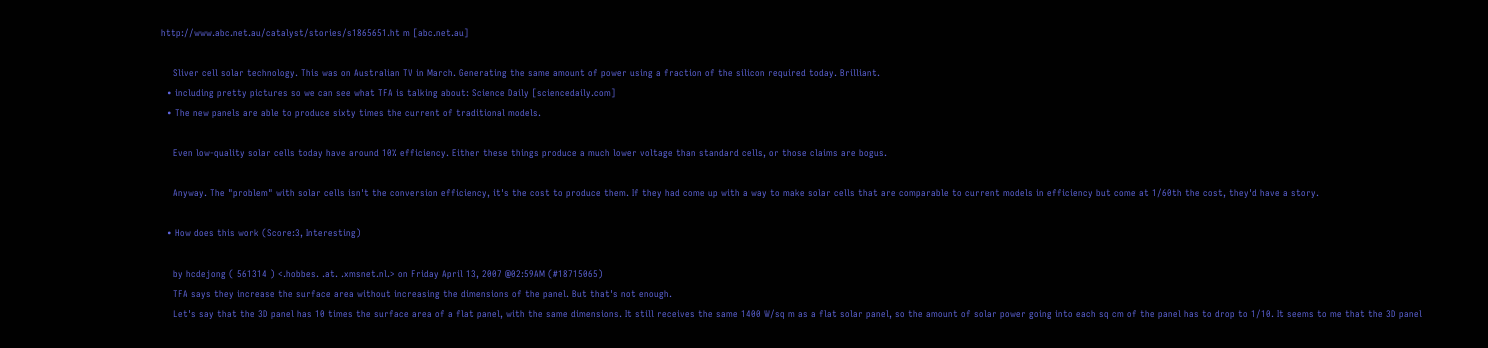http://www.abc.net.au/catalyst/stories/s1865651.ht m [abc.net.au]

    Sliver cell solar technology. This was on Australian TV in March. Generating the same amount of power using a fraction of the silicon required today. Brilliant.
  • including pretty pictures so we can see what TFA is talking about: Science Daily [sciencedaily.com]
  • The new panels are able to produce sixty times the current of traditional models.

    Even low-quality solar cells today have around 10% efficiency. Either these things produce a much lower voltage than standard cells, or those claims are bogus.

    Anyway. The "problem" with solar cells isn't the conversion efficiency, it's the cost to produce them. If they had come up with a way to make solar cells that are comparable to current models in efficiency but come at 1/60th the cost, they'd have a story.

  • How does this work (Score:3, Interesting)

    by hcdejong ( 561314 ) <.hobbes. .at. .xmsnet.nl.> on Friday April 13, 2007 @02:59AM (#18715065)
    TFA says they increase the surface area without increasing the dimensions of the panel. But that's not enough.
    Let's say that the 3D panel has 10 times the surface area of a flat panel, with the same dimensions. It still receives the same 1400 W/sq m as a flat solar panel, so the amount of solar power going into each sq cm of the panel has to drop to 1/10. It seems to me that the 3D panel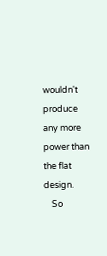wouldn't produce any more power than the flat design.
    So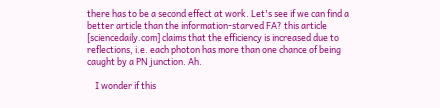there has to be a second effect at work. Let's see if we can find a better article than the information-starved FA? this article [sciencedaily.com] claims that the efficiency is increased due to reflections, i.e. each photon has more than one chance of being caught by a PN junction. Ah.

    I wonder if this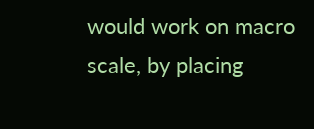would work on macro scale, by placing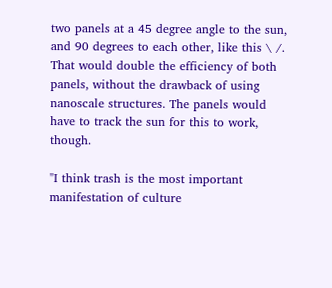two panels at a 45 degree angle to the sun, and 90 degrees to each other, like this \ /. That would double the efficiency of both panels, without the drawback of using nanoscale structures. The panels would have to track the sun for this to work, though.

"I think trash is the most important manifestation of culture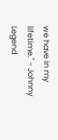we have in my lifetime." - Johnny Legend